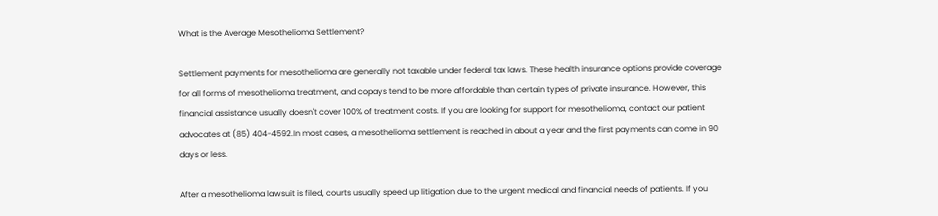What is the Average Mesothelioma Settlement?

Settlement payments for mesothelioma are generally not taxable under federal tax laws. These health insurance options provide coverage for all forms of mesothelioma treatment, and copays tend to be more affordable than certain types of private insurance. However, this financial assistance usually doesn't cover 100% of treatment costs. If you are looking for support for mesothelioma, contact our patient advocates at (85) 404-4592.In most cases, a mesothelioma settlement is reached in about a year and the first payments can come in 90 days or less.

After a mesothelioma lawsuit is filed, courts usually speed up litigation due to the urgent medical and financial needs of patients. If you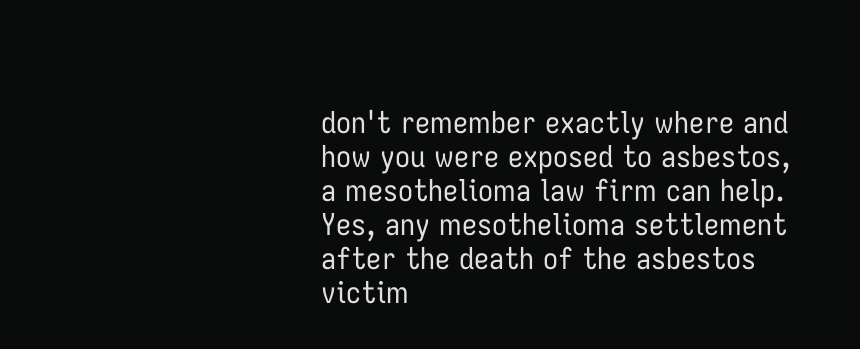don't remember exactly where and how you were exposed to asbestos, a mesothelioma law firm can help. Yes, any mesothelioma settlement after the death of the asbestos victim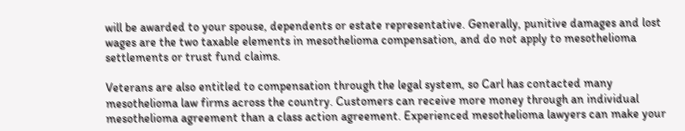will be awarded to your spouse, dependents or estate representative. Generally, punitive damages and lost wages are the two taxable elements in mesothelioma compensation, and do not apply to mesothelioma settlements or trust fund claims.

Veterans are also entitled to compensation through the legal system, so Carl has contacted many mesothelioma law firms across the country. Customers can receive more money through an individual mesothelioma agreement than a class action agreement. Experienced mesothelioma lawyers can make your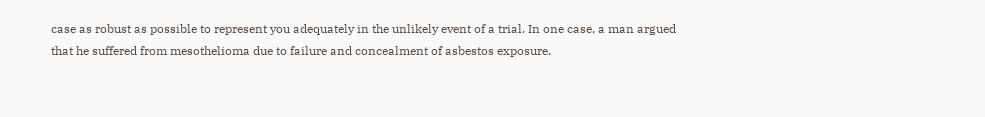case as robust as possible to represent you adequately in the unlikely event of a trial. In one case, a man argued that he suffered from mesothelioma due to failure and concealment of asbestos exposure.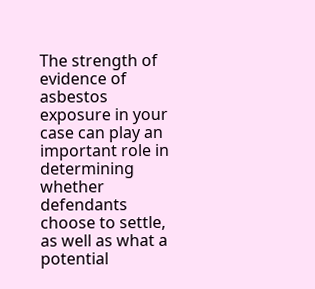The strength of evidence of asbestos exposure in your case can play an important role in determining whether defendants choose to settle, as well as what a potential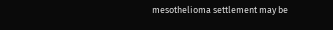mesothelioma settlement may be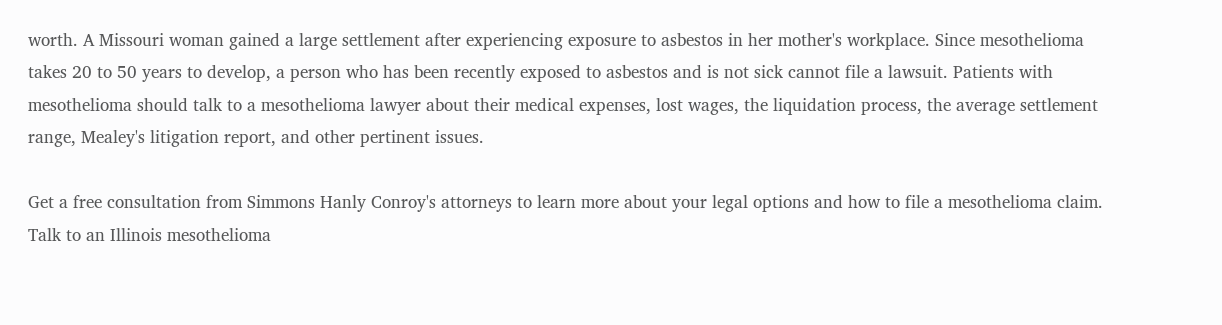worth. A Missouri woman gained a large settlement after experiencing exposure to asbestos in her mother's workplace. Since mesothelioma takes 20 to 50 years to develop, a person who has been recently exposed to asbestos and is not sick cannot file a lawsuit. Patients with mesothelioma should talk to a mesothelioma lawyer about their medical expenses, lost wages, the liquidation process, the average settlement range, Mealey's litigation report, and other pertinent issues.

Get a free consultation from Simmons Hanly Conroy's attorneys to learn more about your legal options and how to file a mesothelioma claim. Talk to an Illinois mesothelioma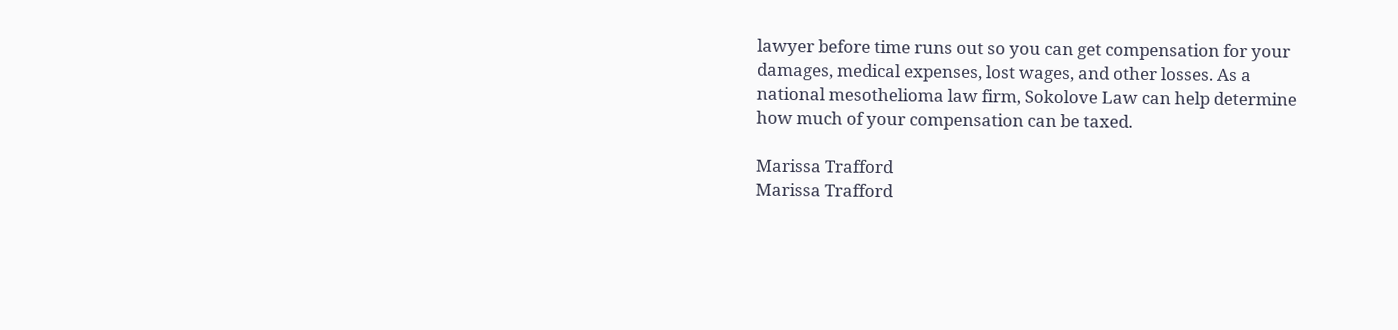lawyer before time runs out so you can get compensation for your damages, medical expenses, lost wages, and other losses. As a national mesothelioma law firm, Sokolove Law can help determine how much of your compensation can be taxed.

Marissa Trafford
Marissa Trafford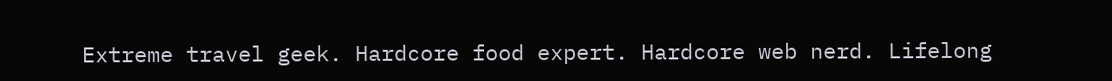Extreme travel geek. Hardcore food expert. Hardcore web nerd. Lifelong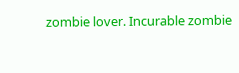zombie lover. Incurable zombie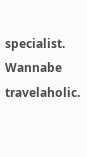specialist. Wannabe travelaholic.